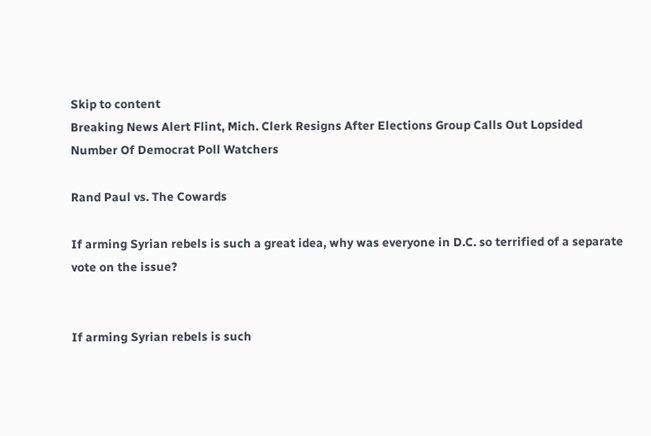Skip to content
Breaking News Alert Flint, Mich. Clerk Resigns After Elections Group Calls Out Lopsided Number Of Democrat Poll Watchers

Rand Paul vs. The Cowards

If arming Syrian rebels is such a great idea, why was everyone in D.C. so terrified of a separate vote on the issue?


If arming Syrian rebels is such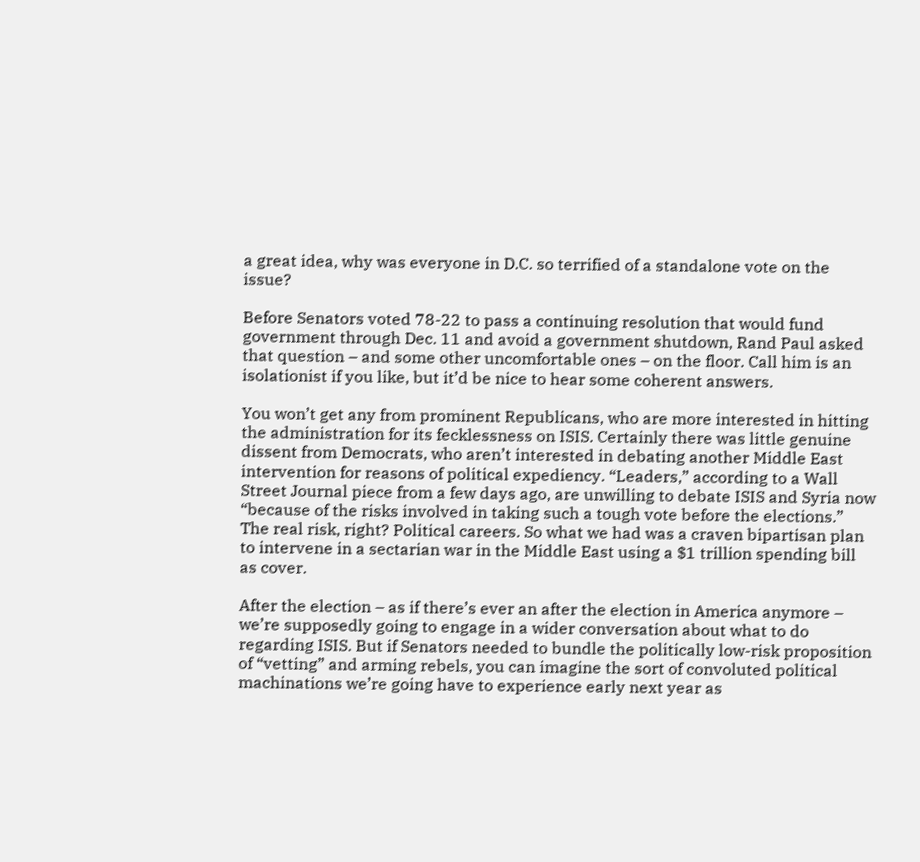a great idea, why was everyone in D.C. so terrified of a standalone vote on the issue?

Before Senators voted 78-22 to pass a continuing resolution that would fund government through Dec. 11 and avoid a government shutdown, Rand Paul asked that question – and some other uncomfortable ones – on the floor. Call him is an isolationist if you like, but it’d be nice to hear some coherent answers.

You won’t get any from prominent Republicans, who are more interested in hitting the administration for its fecklessness on ISIS. Certainly there was little genuine dissent from Democrats, who aren’t interested in debating another Middle East intervention for reasons of political expediency. “Leaders,” according to a Wall Street Journal piece from a few days ago, are unwilling to debate ISIS and Syria now “because of the risks involved in taking such a tough vote before the elections.” The real risk, right? Political careers. So what we had was a craven bipartisan plan to intervene in a sectarian war in the Middle East using a $1 trillion spending bill as cover.

After the election – as if there’s ever an after the election in America anymore – we’re supposedly going to engage in a wider conversation about what to do regarding ISIS. But if Senators needed to bundle the politically low-risk proposition of “vetting” and arming rebels, you can imagine the sort of convoluted political machinations we’re going have to experience early next year as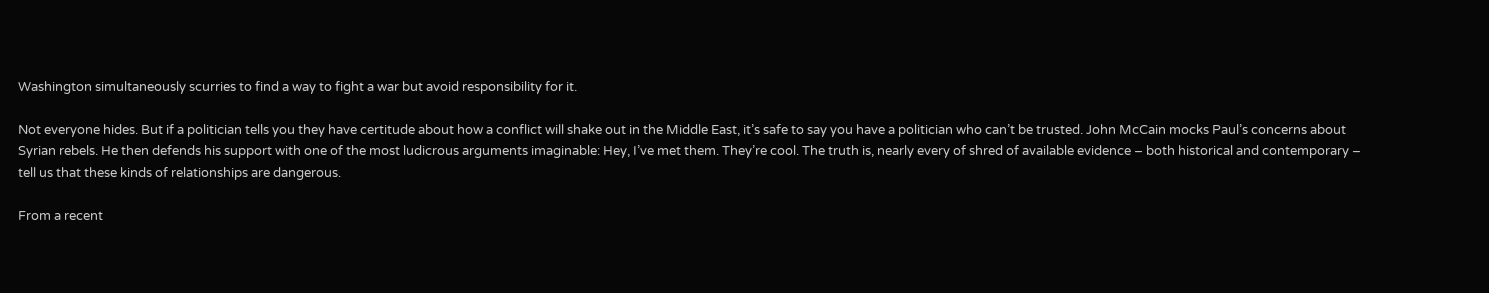Washington simultaneously scurries to find a way to fight a war but avoid responsibility for it.

Not everyone hides. But if a politician tells you they have certitude about how a conflict will shake out in the Middle East, it’s safe to say you have a politician who can’t be trusted. John McCain mocks Paul’s concerns about Syrian rebels. He then defends his support with one of the most ludicrous arguments imaginable: Hey, I’ve met them. They’re cool. The truth is, nearly every of shred of available evidence – both historical and contemporary – tell us that these kinds of relationships are dangerous.

From a recent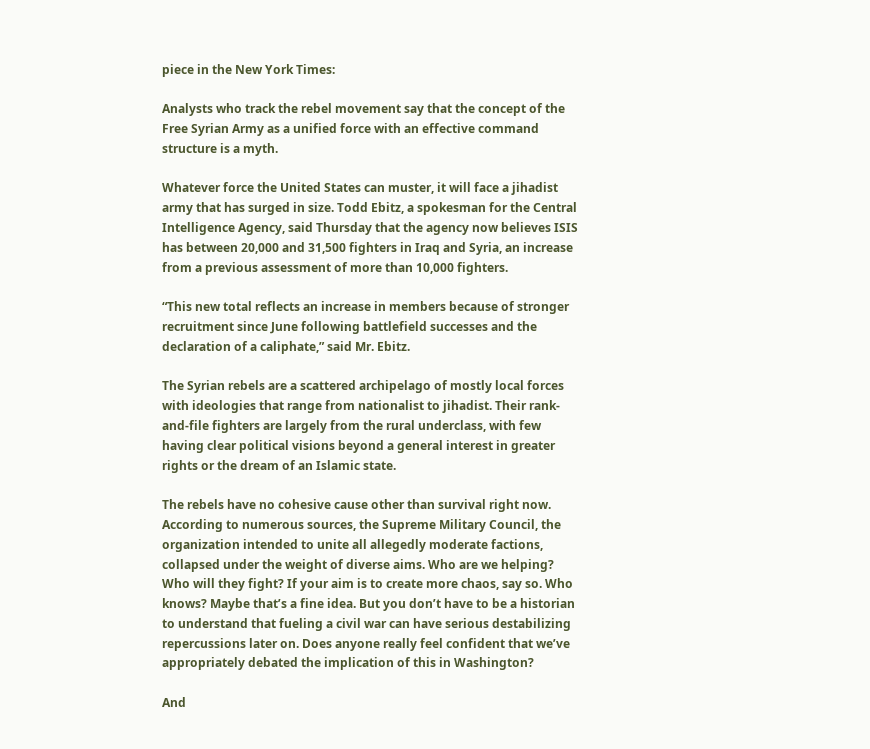piece in the New York Times:

Analysts who track the rebel movement say that the concept of the Free Syrian Army as a unified force with an effective command structure is a myth.

Whatever force the United States can muster, it will face a jihadist army that has surged in size. Todd Ebitz, a spokesman for the Central Intelligence Agency, said Thursday that the agency now believes ISIS has between 20,000 and 31,500 fighters in Iraq and Syria, an increase from a previous assessment of more than 10,000 fighters.

“This new total reflects an increase in members because of stronger recruitment since June following battlefield successes and the declaration of a caliphate,” said Mr. Ebitz.

The Syrian rebels are a scattered archipelago of mostly local forces with ideologies that range from nationalist to jihadist. Their rank-and-file fighters are largely from the rural underclass, with few having clear political visions beyond a general interest in greater rights or the dream of an Islamic state.

The rebels have no cohesive cause other than survival right now. According to numerous sources, the Supreme Military Council, the organization intended to unite all allegedly moderate factions, collapsed under the weight of diverse aims. Who are we helping? Who will they fight? If your aim is to create more chaos, say so. Who knows? Maybe that’s a fine idea. But you don’t have to be a historian to understand that fueling a civil war can have serious destabilizing repercussions later on. Does anyone really feel confident that we’ve appropriately debated the implication of this in Washington?

And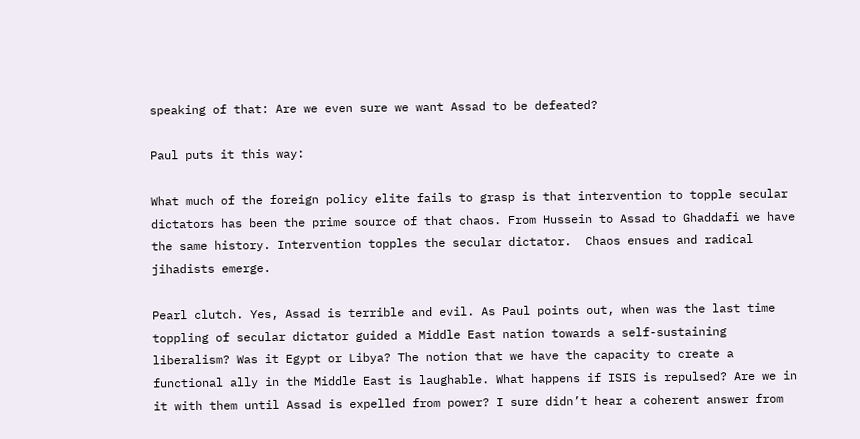speaking of that: Are we even sure we want Assad to be defeated?

Paul puts it this way:

What much of the foreign policy elite fails to grasp is that intervention to topple secular dictators has been the prime source of that chaos. From Hussein to Assad to Ghaddafi we have the same history. Intervention topples the secular dictator.  Chaos ensues and radical jihadists emerge.

Pearl clutch. Yes, Assad is terrible and evil. As Paul points out, when was the last time toppling of secular dictator guided a Middle East nation towards a self-sustaining liberalism? Was it Egypt or Libya? The notion that we have the capacity to create a functional ally in the Middle East is laughable. What happens if ISIS is repulsed? Are we in it with them until Assad is expelled from power? I sure didn’t hear a coherent answer from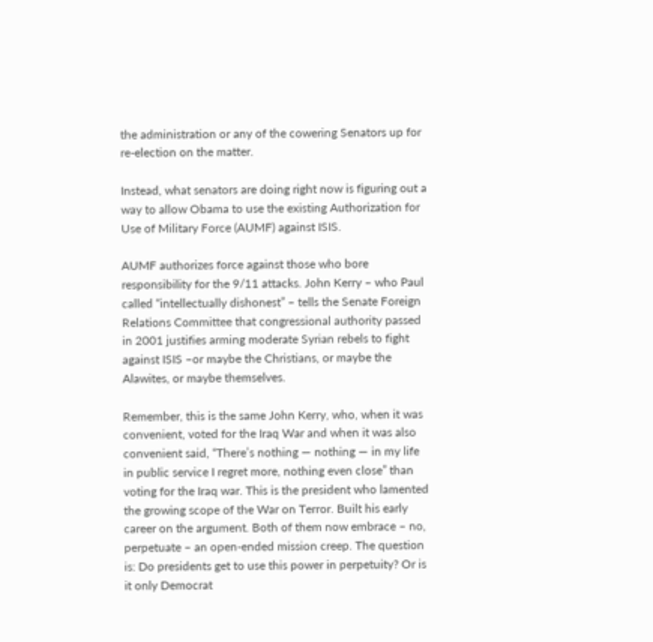the administration or any of the cowering Senators up for re-election on the matter.

Instead, what senators are doing right now is figuring out a way to allow Obama to use the existing Authorization for Use of Military Force (AUMF) against ISIS.

AUMF authorizes force against those who bore responsibility for the 9/11 attacks. John Kerry – who Paul called “intellectually dishonest” – tells the Senate Foreign Relations Committee that congressional authority passed in 2001 justifies arming moderate Syrian rebels to fight against ISIS –or maybe the Christians, or maybe the Alawites, or maybe themselves.

Remember, this is the same John Kerry, who, when it was convenient, voted for the Iraq War and when it was also convenient said, “There’s nothing — nothing — in my life in public service I regret more, nothing even close” than voting for the Iraq war. This is the president who lamented the growing scope of the War on Terror. Built his early career on the argument. Both of them now embrace – no, perpetuate – an open-ended mission creep. The question is: Do presidents get to use this power in perpetuity? Or is it only Democrat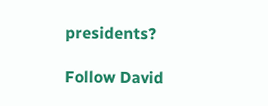presidents?

Follow David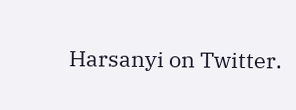Harsanyi on Twitter.